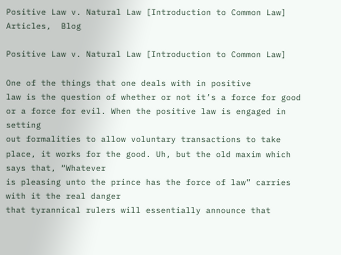Positive Law v. Natural Law [Introduction to Common Law]
Articles,  Blog

Positive Law v. Natural Law [Introduction to Common Law]

One of the things that one deals with in positive
law is the question of whether or not it’s a force for good or a force for evil. When the positive law is engaged in setting
out formalities to allow voluntary transactions to take place, it works for the good. Uh, but the old maxim which says that, “Whatever
is pleasing unto the prince has the force of law” carries with it the real danger
that tyrannical rulers will essentially announce that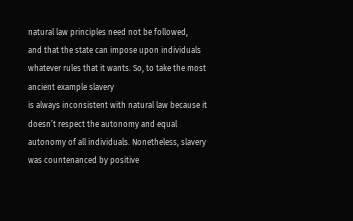natural law principles need not be followed,
and that the state can impose upon individuals whatever rules that it wants. So, to take the most ancient example slavery
is always inconsistent with natural law because it doesn’t respect the autonomy and equal
autonomy of all individuals. Nonetheless, slavery was countenanced by positive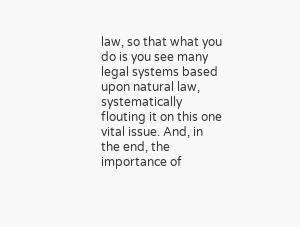law, so that what you do is you see many legal systems based upon natural law, systematically
flouting it on this one vital issue. And, in the end, the importance of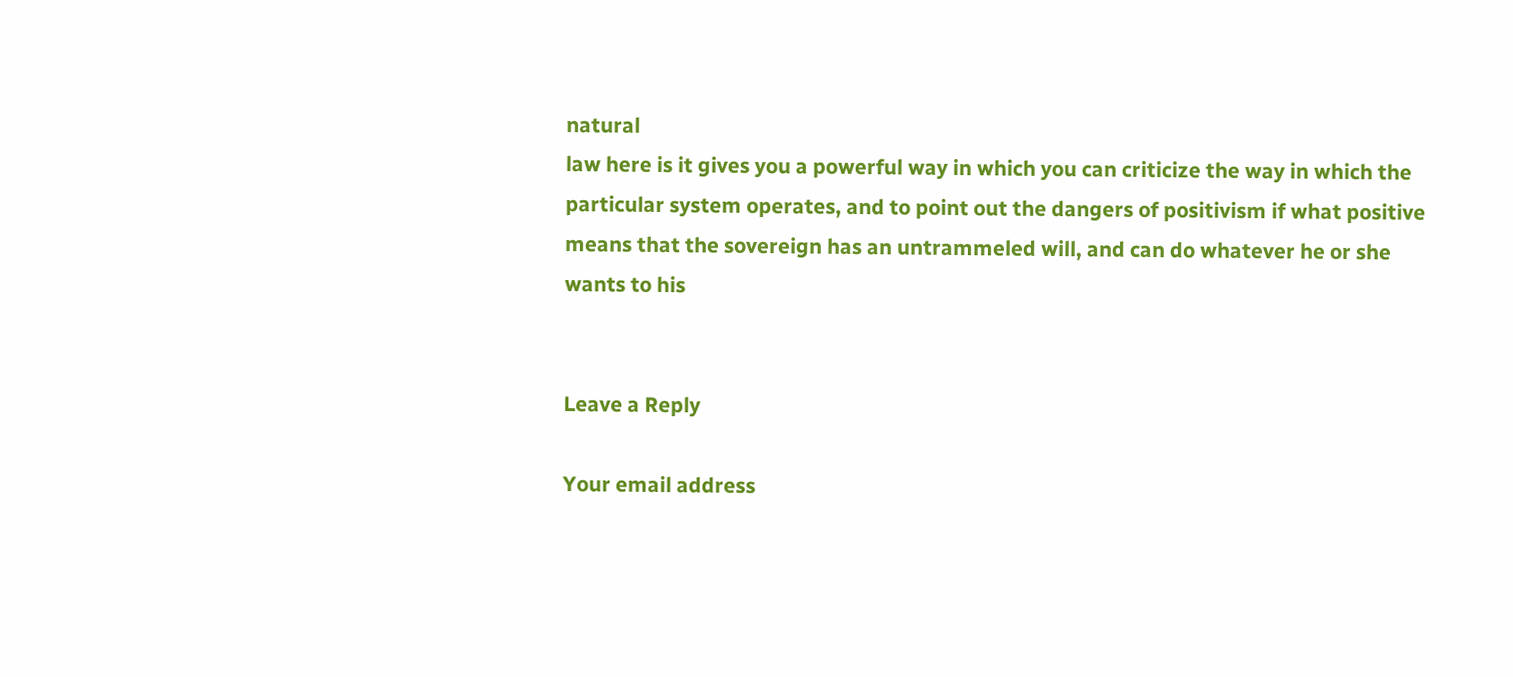natural
law here is it gives you a powerful way in which you can criticize the way in which the
particular system operates, and to point out the dangers of positivism if what positive
means that the sovereign has an untrammeled will, and can do whatever he or she wants to his


Leave a Reply

Your email address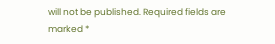will not be published. Required fields are marked *